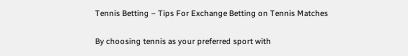Tennis Betting – Tips For Exchange Betting on Tennis Matches

By choosing tennis as your preferred sport with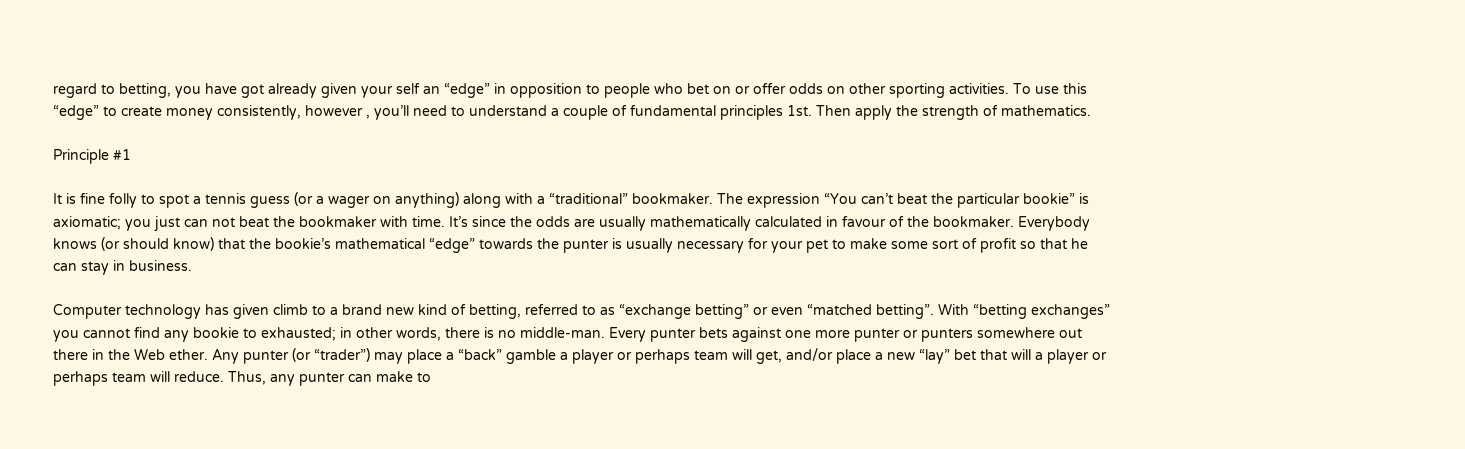regard to betting, you have got already given your self an “edge” in opposition to people who bet on or offer odds on other sporting activities. To use this “edge” to create money consistently, however , you’ll need to understand a couple of fundamental principles 1st. Then apply the strength of mathematics.

Principle #1

It is fine folly to spot a tennis guess (or a wager on anything) along with a “traditional” bookmaker. The expression “You can’t beat the particular bookie” is axiomatic; you just can not beat the bookmaker with time. It’s since the odds are usually mathematically calculated in favour of the bookmaker. Everybody knows (or should know) that the bookie’s mathematical “edge” towards the punter is usually necessary for your pet to make some sort of profit so that he can stay in business.

Computer technology has given climb to a brand new kind of betting, referred to as “exchange betting” or even “matched betting”. With “betting exchanges” you cannot find any bookie to exhausted; in other words, there is no middle-man. Every punter bets against one more punter or punters somewhere out there in the Web ether. Any punter (or “trader”) may place a “back” gamble a player or perhaps team will get, and/or place a new “lay” bet that will a player or perhaps team will reduce. Thus, any punter can make to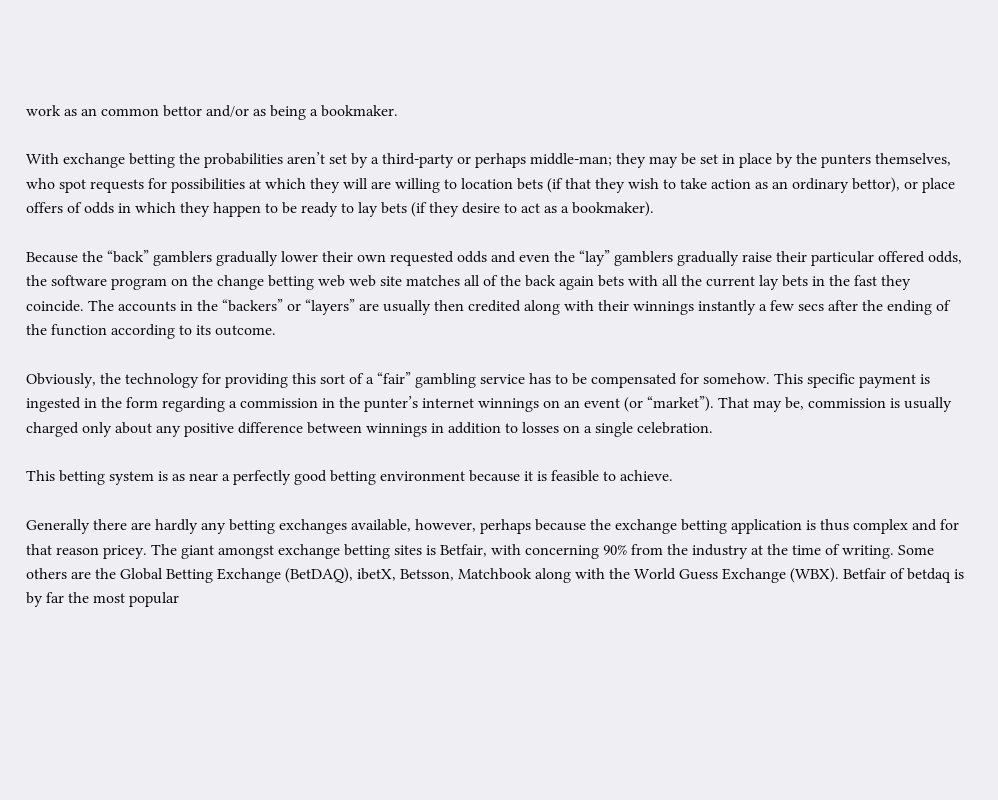work as an common bettor and/or as being a bookmaker.

With exchange betting the probabilities aren’t set by a third-party or perhaps middle-man; they may be set in place by the punters themselves, who spot requests for possibilities at which they will are willing to location bets (if that they wish to take action as an ordinary bettor), or place offers of odds in which they happen to be ready to lay bets (if they desire to act as a bookmaker).

Because the “back” gamblers gradually lower their own requested odds and even the “lay” gamblers gradually raise their particular offered odds, the software program on the change betting web web site matches all of the back again bets with all the current lay bets in the fast they coincide. The accounts in the “backers” or “layers” are usually then credited along with their winnings instantly a few secs after the ending of the function according to its outcome.

Obviously, the technology for providing this sort of a “fair” gambling service has to be compensated for somehow. This specific payment is ingested in the form regarding a commission in the punter’s internet winnings on an event (or “market”). That may be, commission is usually charged only about any positive difference between winnings in addition to losses on a single celebration.

This betting system is as near a perfectly good betting environment because it is feasible to achieve.

Generally there are hardly any betting exchanges available, however, perhaps because the exchange betting application is thus complex and for that reason pricey. The giant amongst exchange betting sites is Betfair, with concerning 90% from the industry at the time of writing. Some others are the Global Betting Exchange (BetDAQ), ibetX, Betsson, Matchbook along with the World Guess Exchange (WBX). Betfair of betdaq is by far the most popular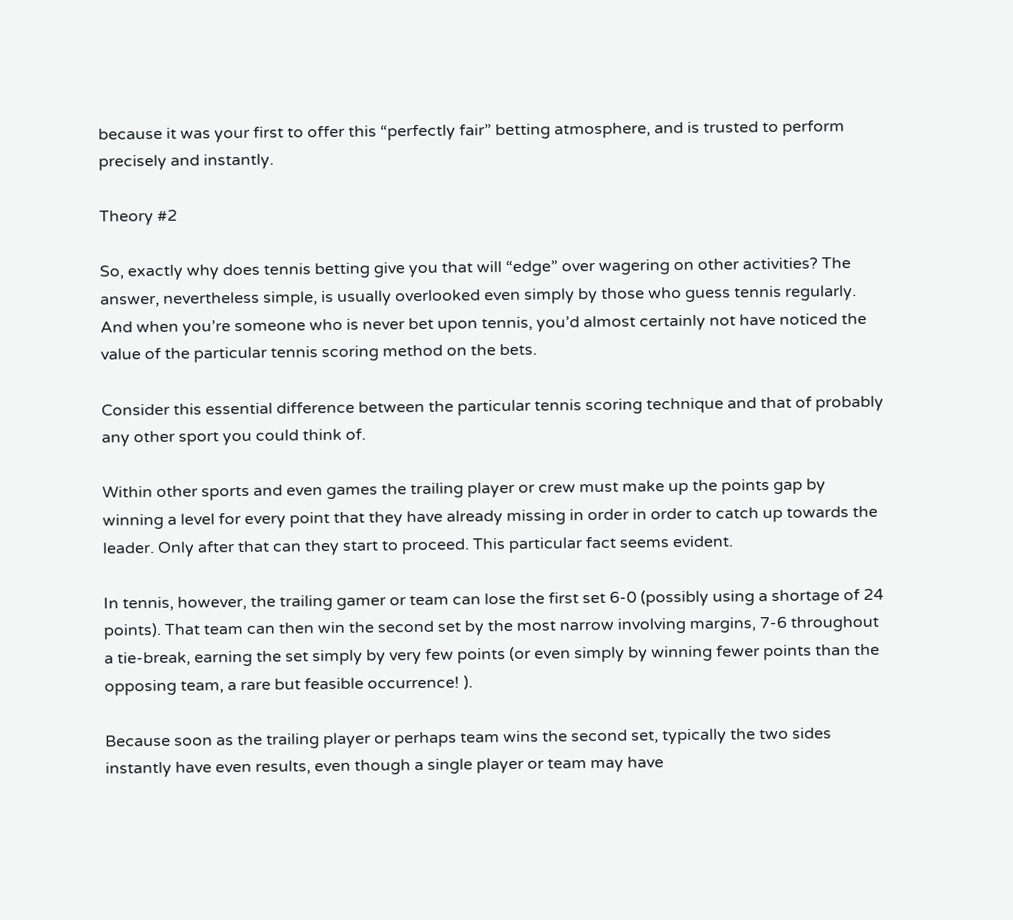because it was your first to offer this “perfectly fair” betting atmosphere, and is trusted to perform precisely and instantly.

Theory #2

So, exactly why does tennis betting give you that will “edge” over wagering on other activities? The answer, nevertheless simple, is usually overlooked even simply by those who guess tennis regularly. And when you’re someone who is never bet upon tennis, you’d almost certainly not have noticed the value of the particular tennis scoring method on the bets.

Consider this essential difference between the particular tennis scoring technique and that of probably any other sport you could think of.

Within other sports and even games the trailing player or crew must make up the points gap by winning a level for every point that they have already missing in order in order to catch up towards the leader. Only after that can they start to proceed. This particular fact seems evident.

In tennis, however, the trailing gamer or team can lose the first set 6-0 (possibly using a shortage of 24 points). That team can then win the second set by the most narrow involving margins, 7-6 throughout a tie-break, earning the set simply by very few points (or even simply by winning fewer points than the opposing team, a rare but feasible occurrence! ).

Because soon as the trailing player or perhaps team wins the second set, typically the two sides instantly have even results, even though a single player or team may have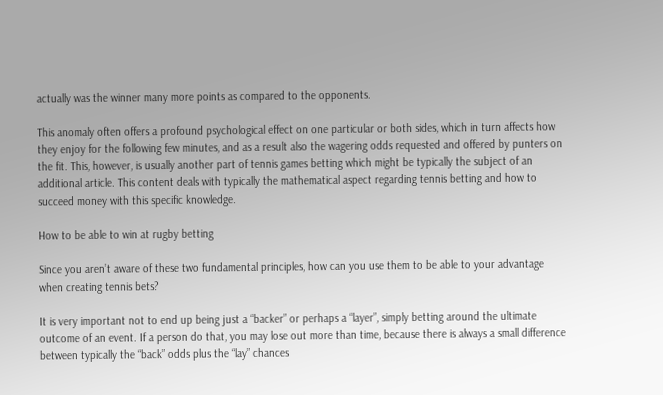actually was the winner many more points as compared to the opponents.

This anomaly often offers a profound psychological effect on one particular or both sides, which in turn affects how they enjoy for the following few minutes, and as a result also the wagering odds requested and offered by punters on the fit. This, however, is usually another part of tennis games betting which might be typically the subject of an additional article. This content deals with typically the mathematical aspect regarding tennis betting and how to succeed money with this specific knowledge.

How to be able to win at rugby betting

Since you aren’t aware of these two fundamental principles, how can you use them to be able to your advantage when creating tennis bets?

It is very important not to end up being just a “backer” or perhaps a “layer”, simply betting around the ultimate outcome of an event. If a person do that, you may lose out more than time, because there is always a small difference between typically the “back” odds plus the “lay” chances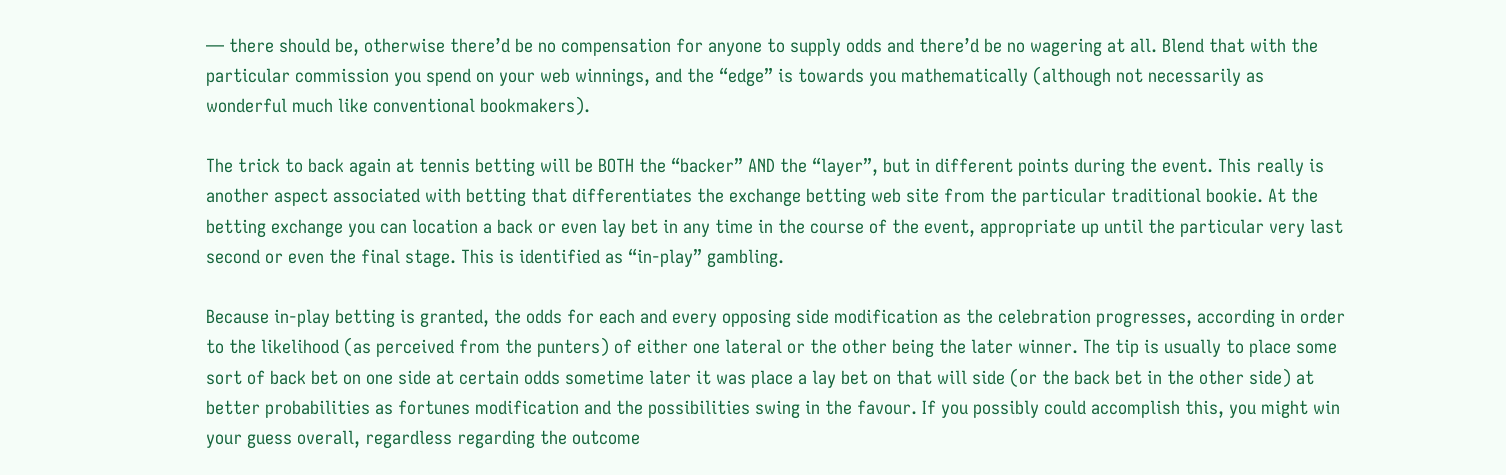— there should be, otherwise there’d be no compensation for anyone to supply odds and there’d be no wagering at all. Blend that with the particular commission you spend on your web winnings, and the “edge” is towards you mathematically (although not necessarily as wonderful much like conventional bookmakers).

The trick to back again at tennis betting will be BOTH the “backer” AND the “layer”, but in different points during the event. This really is another aspect associated with betting that differentiates the exchange betting web site from the particular traditional bookie. At the betting exchange you can location a back or even lay bet in any time in the course of the event, appropriate up until the particular very last second or even the final stage. This is identified as “in-play” gambling.

Because in-play betting is granted, the odds for each and every opposing side modification as the celebration progresses, according in order to the likelihood (as perceived from the punters) of either one lateral or the other being the later winner. The tip is usually to place some sort of back bet on one side at certain odds sometime later it was place a lay bet on that will side (or the back bet in the other side) at better probabilities as fortunes modification and the possibilities swing in the favour. If you possibly could accomplish this, you might win your guess overall, regardless regarding the outcome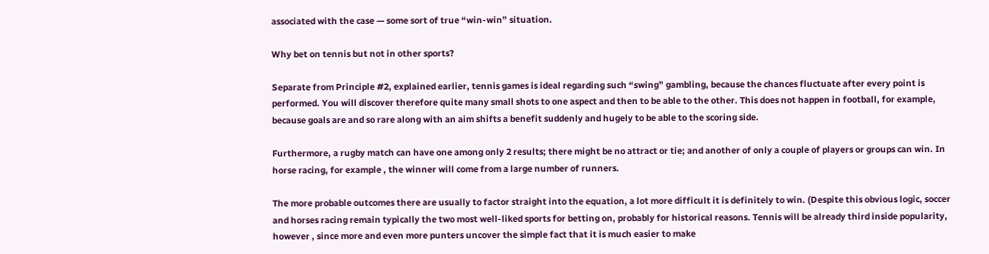associated with the case — some sort of true “win-win” situation.

Why bet on tennis but not in other sports?

Separate from Principle #2, explained earlier, tennis games is ideal regarding such “swing” gambling, because the chances fluctuate after every point is performed. You will discover therefore quite many small shots to one aspect and then to be able to the other. This does not happen in football, for example, because goals are and so rare along with an aim shifts a benefit suddenly and hugely to be able to the scoring side.

Furthermore, a rugby match can have one among only 2 results; there might be no attract or tie; and another of only a couple of players or groups can win. In horse racing, for example , the winner will come from a large number of runners.

The more probable outcomes there are usually to factor straight into the equation, a lot more difficult it is definitely to win. (Despite this obvious logic, soccer and horses racing remain typically the two most well-liked sports for betting on, probably for historical reasons. Tennis will be already third inside popularity, however , since more and even more punters uncover the simple fact that it is much easier to make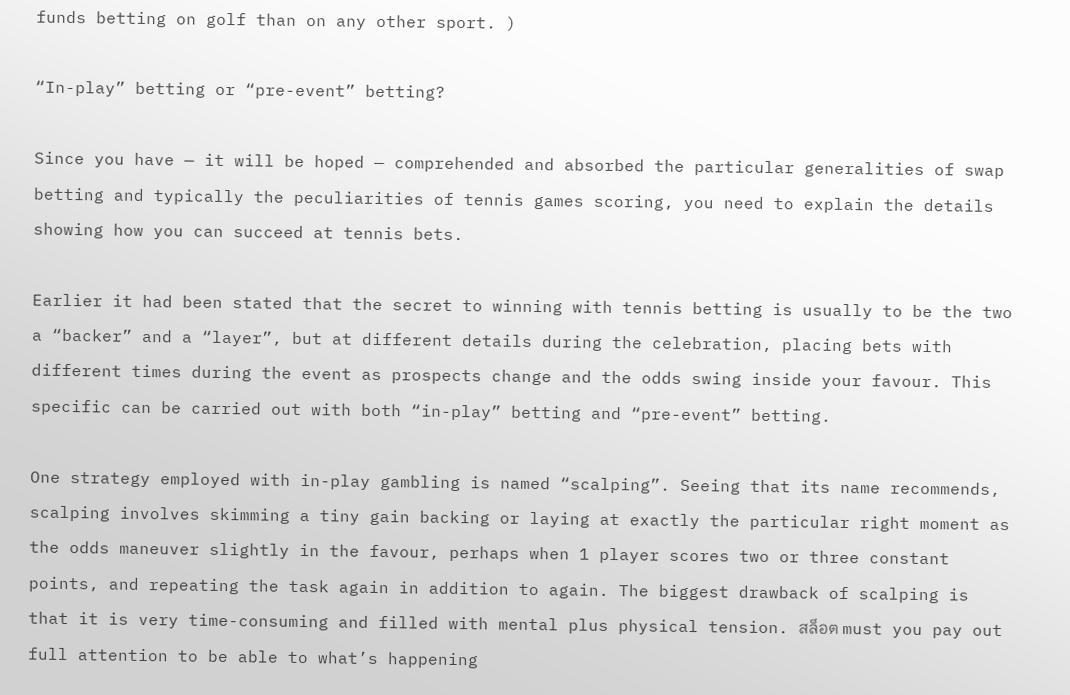funds betting on golf than on any other sport. )

“In-play” betting or “pre-event” betting?

Since you have — it will be hoped — comprehended and absorbed the particular generalities of swap betting and typically the peculiarities of tennis games scoring, you need to explain the details showing how you can succeed at tennis bets.

Earlier it had been stated that the secret to winning with tennis betting is usually to be the two a “backer” and a “layer”, but at different details during the celebration, placing bets with different times during the event as prospects change and the odds swing inside your favour. This specific can be carried out with both “in-play” betting and “pre-event” betting.

One strategy employed with in-play gambling is named “scalping”. Seeing that its name recommends, scalping involves skimming a tiny gain backing or laying at exactly the particular right moment as the odds maneuver slightly in the favour, perhaps when 1 player scores two or three constant points, and repeating the task again in addition to again. The biggest drawback of scalping is that it is very time-consuming and filled with mental plus physical tension. สล็อต must you pay out full attention to be able to what’s happening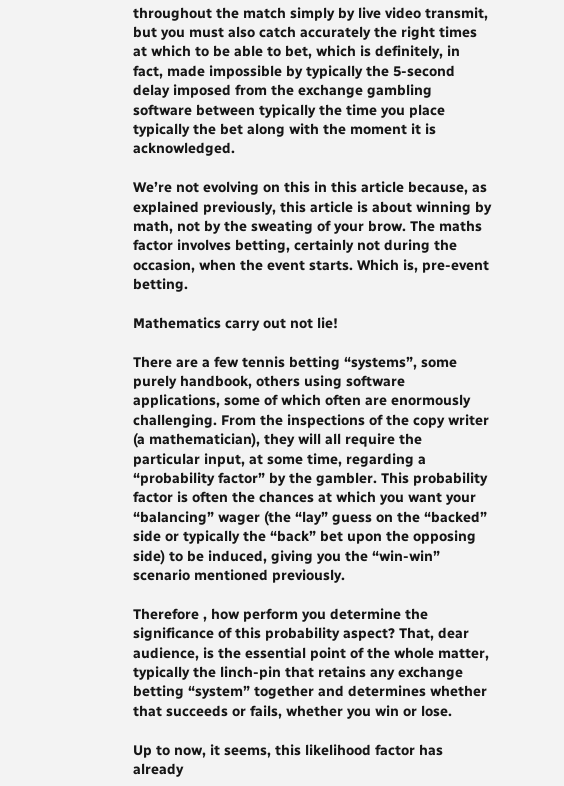throughout the match simply by live video transmit, but you must also catch accurately the right times at which to be able to bet, which is definitely, in fact, made impossible by typically the 5-second delay imposed from the exchange gambling software between typically the time you place typically the bet along with the moment it is acknowledged.

We’re not evolving on this in this article because, as explained previously, this article is about winning by math, not by the sweating of your brow. The maths factor involves betting, certainly not during the occasion, when the event starts. Which is, pre-event betting.

Mathematics carry out not lie!

There are a few tennis betting “systems”, some purely handbook, others using software applications, some of which often are enormously challenging. From the inspections of the copy writer (a mathematician), they will all require the particular input, at some time, regarding a “probability factor” by the gambler. This probability factor is often the chances at which you want your “balancing” wager (the “lay” guess on the “backed” side or typically the “back” bet upon the opposing side) to be induced, giving you the “win-win” scenario mentioned previously.

Therefore , how perform you determine the significance of this probability aspect? That, dear audience, is the essential point of the whole matter, typically the linch-pin that retains any exchange betting “system” together and determines whether that succeeds or fails, whether you win or lose.

Up to now, it seems, this likelihood factor has already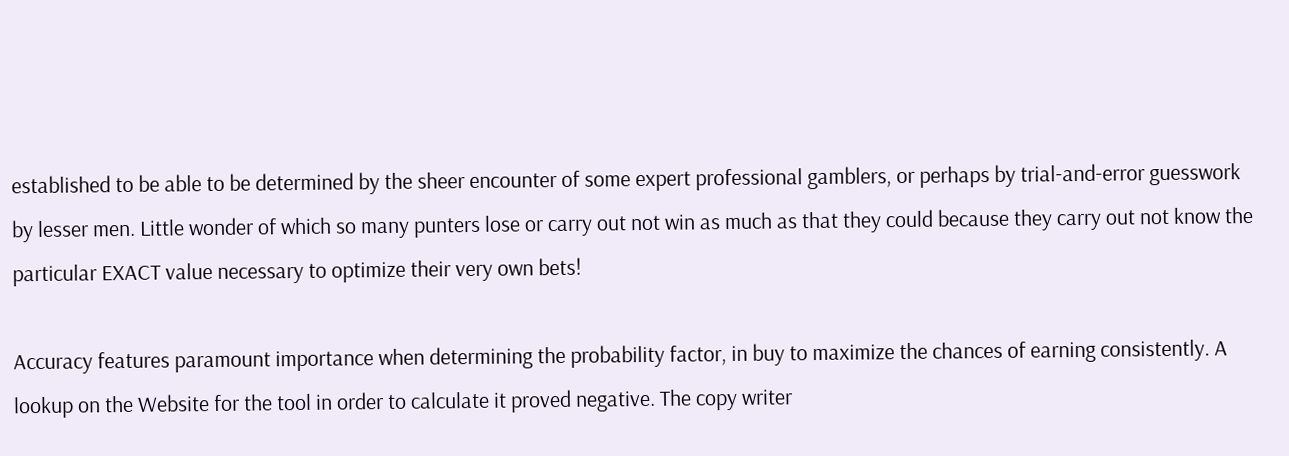established to be able to be determined by the sheer encounter of some expert professional gamblers, or perhaps by trial-and-error guesswork by lesser men. Little wonder of which so many punters lose or carry out not win as much as that they could because they carry out not know the particular EXACT value necessary to optimize their very own bets!

Accuracy features paramount importance when determining the probability factor, in buy to maximize the chances of earning consistently. A lookup on the Website for the tool in order to calculate it proved negative. The copy writer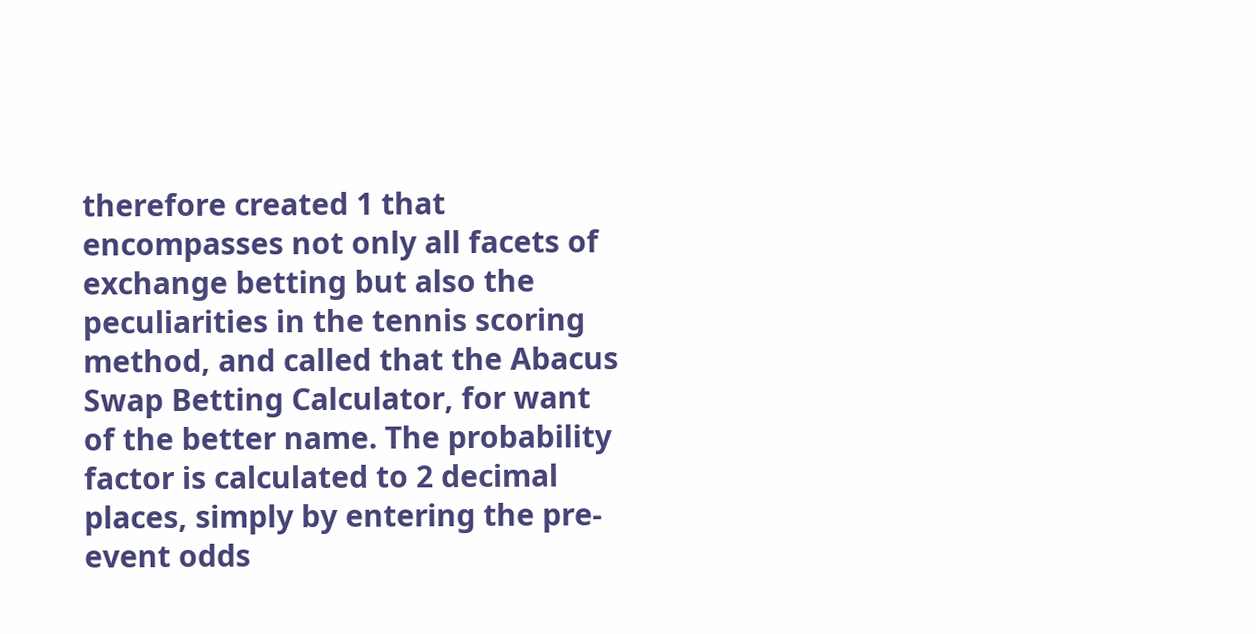therefore created 1 that encompasses not only all facets of exchange betting but also the peculiarities in the tennis scoring method, and called that the Abacus Swap Betting Calculator, for want of the better name. The probability factor is calculated to 2 decimal places, simply by entering the pre-event odds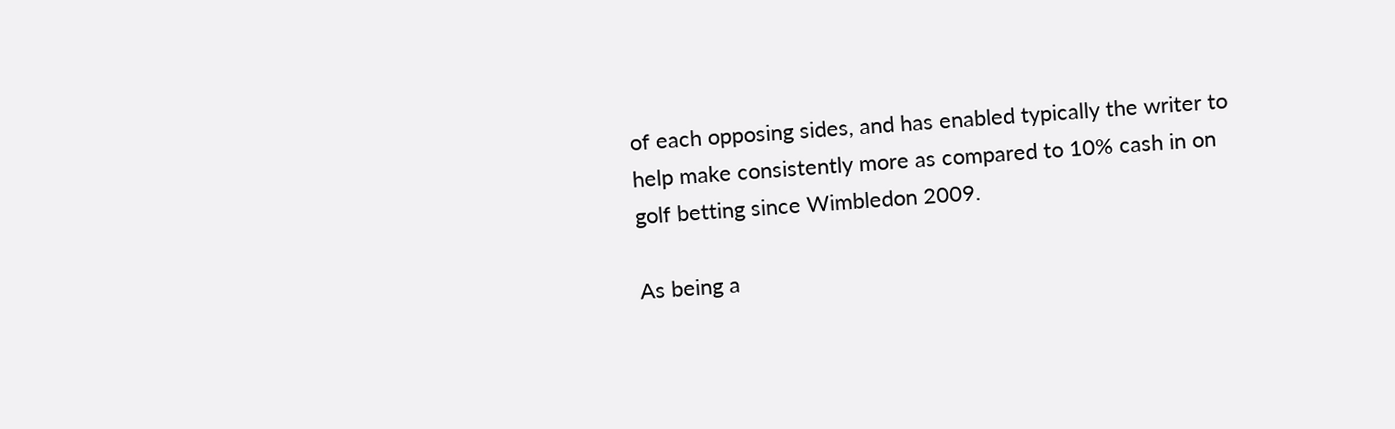of each opposing sides, and has enabled typically the writer to help make consistently more as compared to 10% cash in on golf betting since Wimbledon 2009.

As being a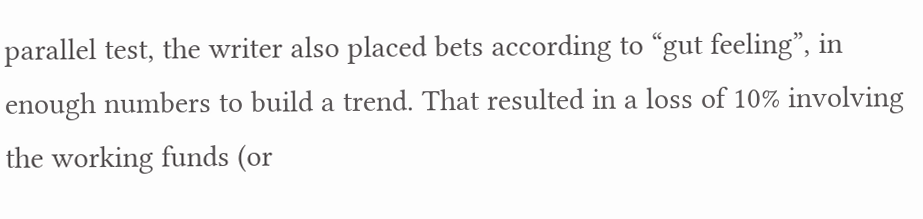parallel test, the writer also placed bets according to “gut feeling”, in enough numbers to build a trend. That resulted in a loss of 10% involving the working funds (or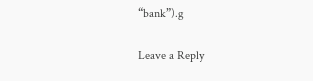“bank”).g

Leave a Reply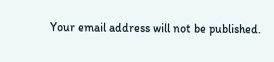Your email address will not be published.